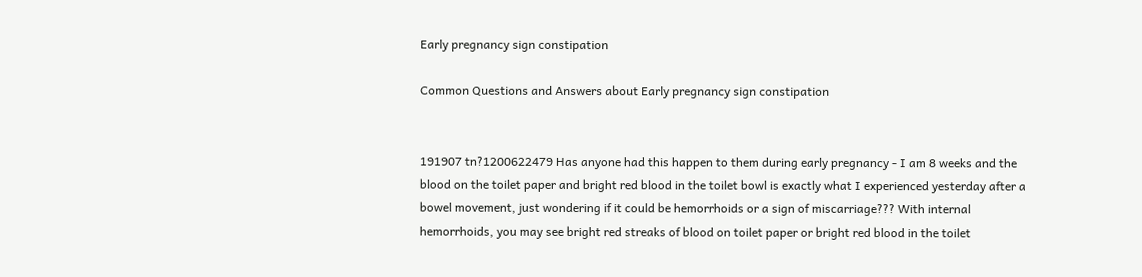Early pregnancy sign constipation

Common Questions and Answers about Early pregnancy sign constipation


191907 tn?1200622479 Has anyone had this happen to them during early pregnancy - I am 8 weeks and the blood on the toilet paper and bright red blood in the toilet bowl is exactly what I experienced yesterday after a bowel movement, just wondering if it could be hemorrhoids or a sign of miscarriage??? With internal hemorrhoids, you may see bright red streaks of blood on toilet paper or bright red blood in the toilet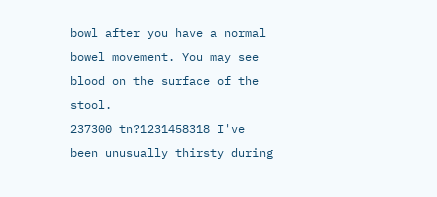bowl after you have a normal bowel movement. You may see blood on the surface of the stool.
237300 tn?1231458318 I've been unusually thirsty during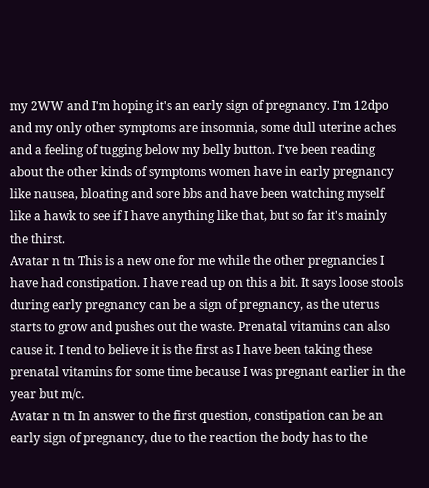my 2WW and I'm hoping it's an early sign of pregnancy. I'm 12dpo and my only other symptoms are insomnia, some dull uterine aches and a feeling of tugging below my belly button. I've been reading about the other kinds of symptoms women have in early pregnancy like nausea, bloating and sore bbs and have been watching myself like a hawk to see if I have anything like that, but so far it's mainly the thirst.
Avatar n tn This is a new one for me while the other pregnancies I have had constipation. I have read up on this a bit. It says loose stools during early pregnancy can be a sign of pregnancy, as the uterus starts to grow and pushes out the waste. Prenatal vitamins can also cause it. I tend to believe it is the first as I have been taking these prenatal vitamins for some time because I was pregnant earlier in the year but m/c.
Avatar n tn In answer to the first question, constipation can be an early sign of pregnancy, due to the reaction the body has to the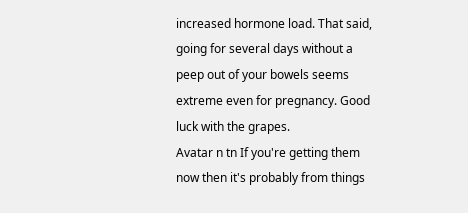increased hormone load. That said, going for several days without a peep out of your bowels seems extreme even for pregnancy. Good luck with the grapes.
Avatar n tn If you're getting them now then it's probably from things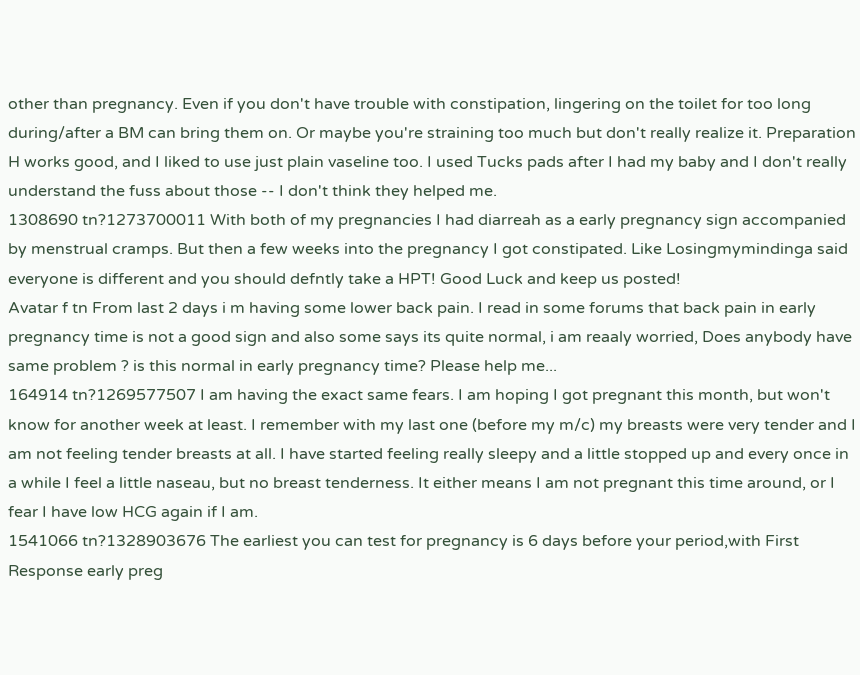other than pregnancy. Even if you don't have trouble with constipation, lingering on the toilet for too long during/after a BM can bring them on. Or maybe you're straining too much but don't really realize it. Preparation H works good, and I liked to use just plain vaseline too. I used Tucks pads after I had my baby and I don't really understand the fuss about those -- I don't think they helped me.
1308690 tn?1273700011 With both of my pregnancies I had diarreah as a early pregnancy sign accompanied by menstrual cramps. But then a few weeks into the pregnancy I got constipated. Like Losingmymindinga said everyone is different and you should defntly take a HPT! Good Luck and keep us posted!
Avatar f tn From last 2 days i m having some lower back pain. I read in some forums that back pain in early pregnancy time is not a good sign and also some says its quite normal, i am reaaly worried, Does anybody have same problem ? is this normal in early pregnancy time? Please help me...
164914 tn?1269577507 I am having the exact same fears. I am hoping I got pregnant this month, but won't know for another week at least. I remember with my last one (before my m/c) my breasts were very tender and I am not feeling tender breasts at all. I have started feeling really sleepy and a little stopped up and every once in a while I feel a little naseau, but no breast tenderness. It either means I am not pregnant this time around, or I fear I have low HCG again if I am.
1541066 tn?1328903676 The earliest you can test for pregnancy is 6 days before your period,with First Response early preg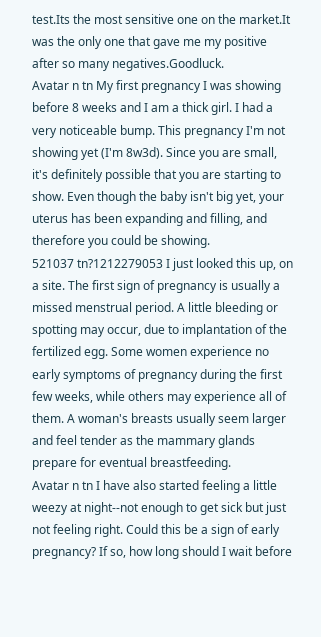test.Its the most sensitive one on the market.It was the only one that gave me my positive after so many negatives.Goodluck.
Avatar n tn My first pregnancy I was showing before 8 weeks and I am a thick girl. I had a very noticeable bump. This pregnancy I'm not showing yet (I'm 8w3d). Since you are small, it's definitely possible that you are starting to show. Even though the baby isn't big yet, your uterus has been expanding and filling, and therefore you could be showing.
521037 tn?1212279053 I just looked this up, on a site. The first sign of pregnancy is usually a missed menstrual period. A little bleeding or spotting may occur, due to implantation of the fertilized egg. Some women experience no early symptoms of pregnancy during the first few weeks, while others may experience all of them. A woman's breasts usually seem larger and feel tender as the mammary glands prepare for eventual breastfeeding.
Avatar n tn I have also started feeling a little weezy at night--not enough to get sick but just not feeling right. Could this be a sign of early pregnancy? If so, how long should I wait before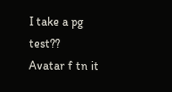I take a pg test??
Avatar f tn it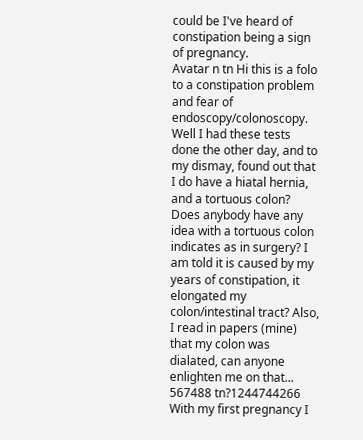could be I've heard of constipation being a sign of pregnancy.
Avatar n tn Hi this is a folo to a constipation problem and fear of endoscopy/colonoscopy. Well I had these tests done the other day, and to my dismay, found out that I do have a hiatal hernia, and a tortuous colon? Does anybody have any idea with a tortuous colon indicates as in surgery? I am told it is caused by my years of constipation, it elongated my colon/intestinal tract? Also, I read in papers (mine) that my colon was dialated, can anyone enlighten me on that...
567488 tn?1244744266 With my first pregnancy I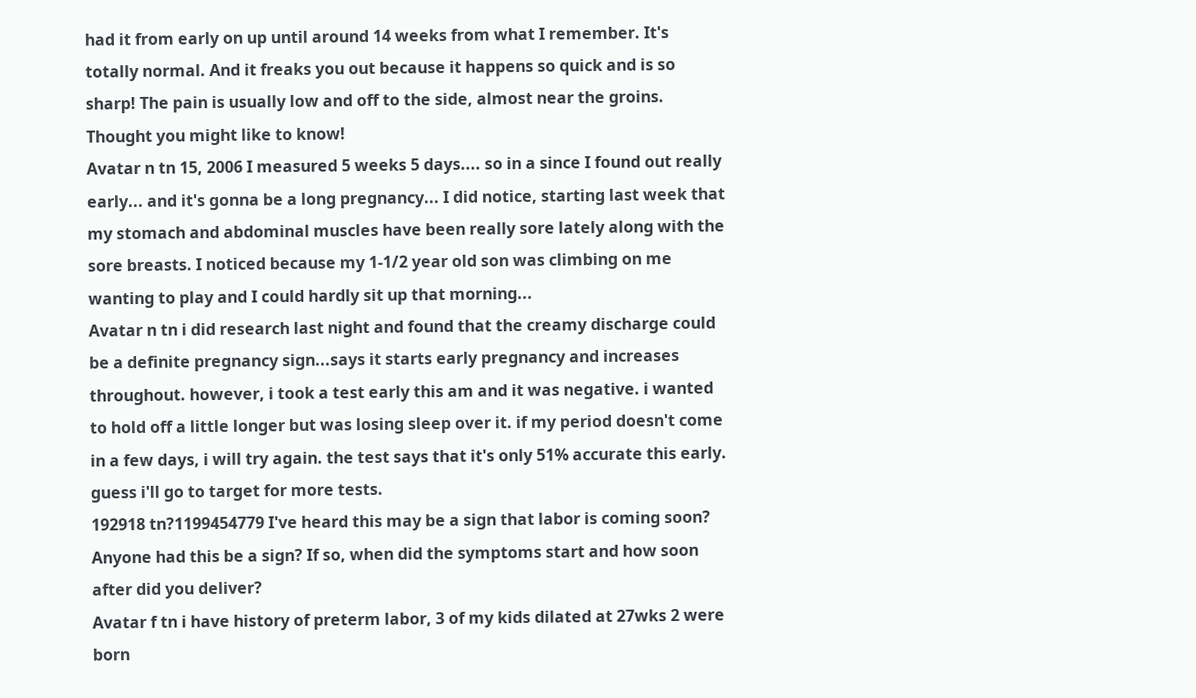had it from early on up until around 14 weeks from what I remember. It's totally normal. And it freaks you out because it happens so quick and is so sharp! The pain is usually low and off to the side, almost near the groins. Thought you might like to know!
Avatar n tn 15, 2006 I measured 5 weeks 5 days.... so in a since I found out really early... and it's gonna be a long pregnancy... I did notice, starting last week that my stomach and abdominal muscles have been really sore lately along with the sore breasts. I noticed because my 1-1/2 year old son was climbing on me wanting to play and I could hardly sit up that morning...
Avatar n tn i did research last night and found that the creamy discharge could be a definite pregnancy sign...says it starts early pregnancy and increases throughout. however, i took a test early this am and it was negative. i wanted to hold off a little longer but was losing sleep over it. if my period doesn't come in a few days, i will try again. the test says that it's only 51% accurate this early. guess i'll go to target for more tests.
192918 tn?1199454779 I've heard this may be a sign that labor is coming soon? Anyone had this be a sign? If so, when did the symptoms start and how soon after did you deliver?
Avatar f tn i have history of preterm labor, 3 of my kids dilated at 27wks 2 were born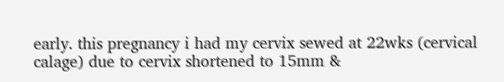early. this pregnancy i had my cervix sewed at 22wks (cervical calage) due to cervix shortened to 15mm &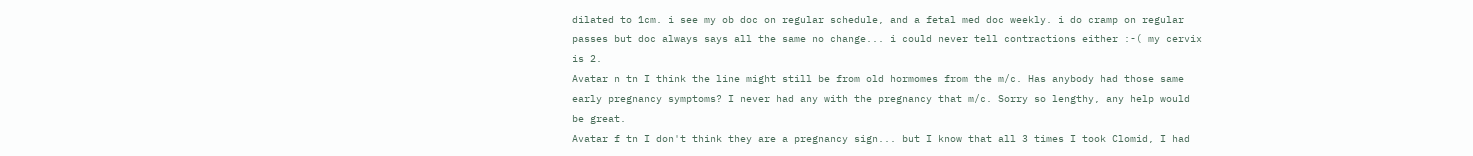dilated to 1cm. i see my ob doc on regular schedule, and a fetal med doc weekly. i do cramp on regular passes but doc always says all the same no change... i could never tell contractions either :-( my cervix is 2.
Avatar n tn I think the line might still be from old hormomes from the m/c. Has anybody had those same early pregnancy symptoms? I never had any with the pregnancy that m/c. Sorry so lengthy, any help would be great.
Avatar f tn I don't think they are a pregnancy sign... but I know that all 3 times I took Clomid, I had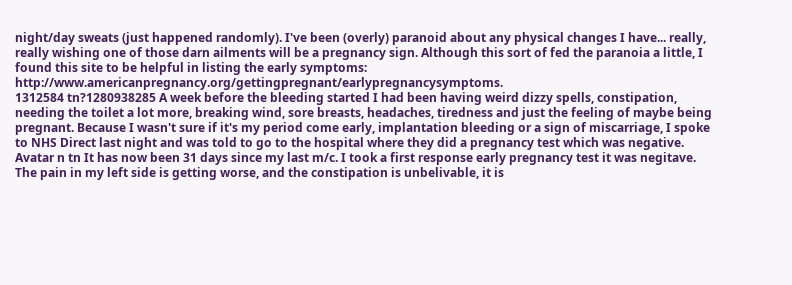night/day sweats (just happened randomly). I've been (overly) paranoid about any physical changes I have... really, really wishing one of those darn ailments will be a pregnancy sign. Although this sort of fed the paranoia a little, I found this site to be helpful in listing the early symptoms: http://www.americanpregnancy.org/gettingpregnant/earlypregnancysymptoms.
1312584 tn?1280938285 A week before the bleeding started I had been having weird dizzy spells, constipation, needing the toilet a lot more, breaking wind, sore breasts, headaches, tiredness and just the feeling of maybe being pregnant. Because I wasn't sure if it's my period come early, implantation bleeding or a sign of miscarriage, I spoke to NHS Direct last night and was told to go to the hospital where they did a pregnancy test which was negative.
Avatar n tn It has now been 31 days since my last m/c. I took a first response early pregnancy test it was negitave. The pain in my left side is getting worse, and the constipation is unbelivable, it is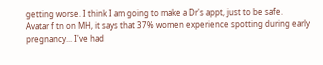getting worse. I think I am going to make a Dr's appt, just to be safe.
Avatar f tn on MH, it says that 37% women experience spotting during early pregnancy... I've had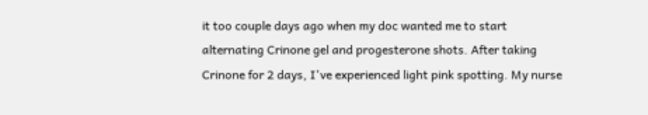it too couple days ago when my doc wanted me to start alternating Crinone gel and progesterone shots. After taking Crinone for 2 days, I've experienced light pink spotting. My nurse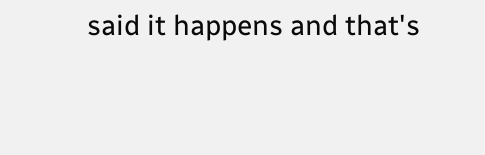said it happens and that's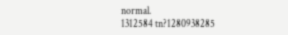normal.
1312584 tn?1280938285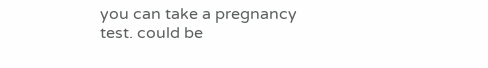you can take a pregnancy test. could be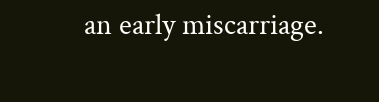an early miscarriage.